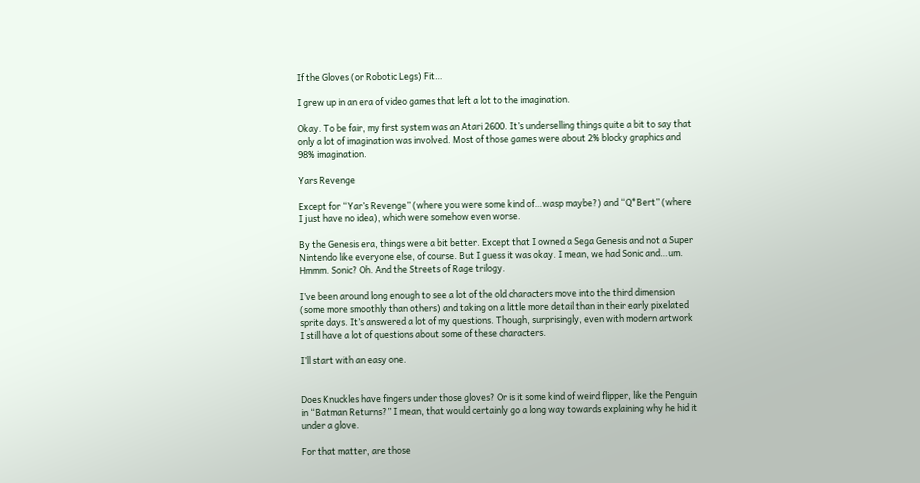If the Gloves (or Robotic Legs) Fit…

I grew up in an era of video games that left a lot to the imagination.

Okay. To be fair, my first system was an Atari 2600. It’s underselling things quite a bit to say that only a lot of imagination was involved. Most of those games were about 2% blocky graphics and 98% imagination.

Yars Revenge

Except for “Yar’s Revenge” (where you were some kind of…wasp maybe?) and “Q*Bert” (where I just have no idea), which were somehow even worse.

By the Genesis era, things were a bit better. Except that I owned a Sega Genesis and not a Super Nintendo like everyone else, of course. But I guess it was okay. I mean, we had Sonic and…um. Hmmm. Sonic? Oh. And the Streets of Rage trilogy.

I’ve been around long enough to see a lot of the old characters move into the third dimension (some more smoothly than others) and taking on a little more detail than in their early pixelated sprite days. It’s answered a lot of my questions. Though, surprisingly, even with modern artwork I still have a lot of questions about some of these characters.

I’ll start with an easy one.


Does Knuckles have fingers under those gloves? Or is it some kind of weird flipper, like the Penguin in “Batman Returns?” I mean, that would certainly go a long way towards explaining why he hid it under a glove.

For that matter, are those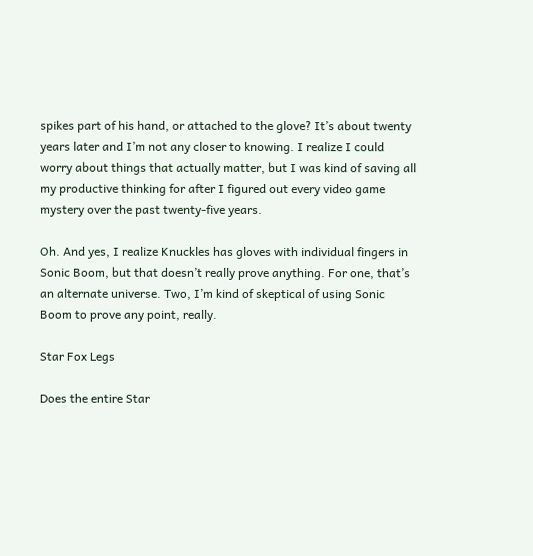spikes part of his hand, or attached to the glove? It’s about twenty years later and I’m not any closer to knowing. I realize I could worry about things that actually matter, but I was kind of saving all my productive thinking for after I figured out every video game mystery over the past twenty-five years.

Oh. And yes, I realize Knuckles has gloves with individual fingers in Sonic Boom, but that doesn’t really prove anything. For one, that’s an alternate universe. Two, I’m kind of skeptical of using Sonic Boom to prove any point, really.

Star Fox Legs

Does the entire Star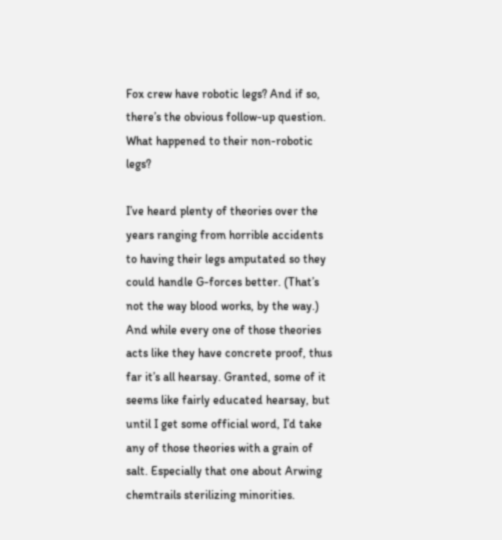Fox crew have robotic legs? And if so, there’s the obvious follow-up question. What happened to their non-robotic legs?

I’ve heard plenty of theories over the years ranging from horrible accidents to having their legs amputated so they could handle G-forces better. (That’s not the way blood works, by the way.) And while every one of those theories acts like they have concrete proof, thus far it’s all hearsay. Granted, some of it seems like fairly educated hearsay, but until I get some official word, I’d take any of those theories with a grain of salt. Especially that one about Arwing chemtrails sterilizing minorities.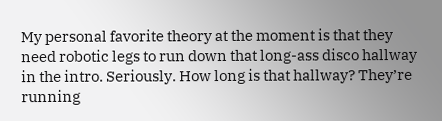My personal favorite theory at the moment is that they need robotic legs to run down that long-ass disco hallway in the intro. Seriously. How long is that hallway? They’re running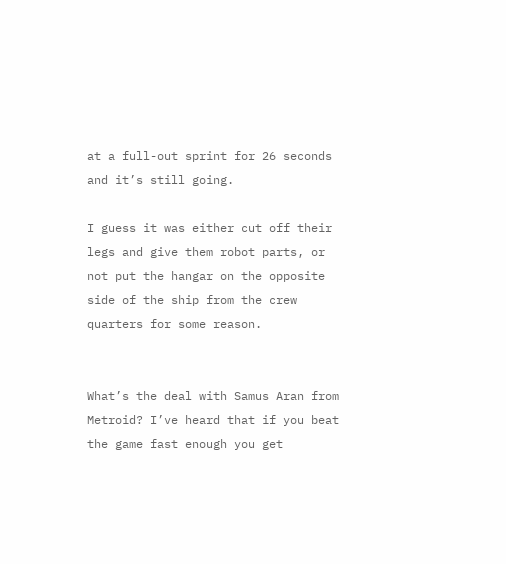at a full-out sprint for 26 seconds and it’s still going.

I guess it was either cut off their legs and give them robot parts, or not put the hangar on the opposite side of the ship from the crew quarters for some reason.


What’s the deal with Samus Aran from Metroid? I’ve heard that if you beat the game fast enough you get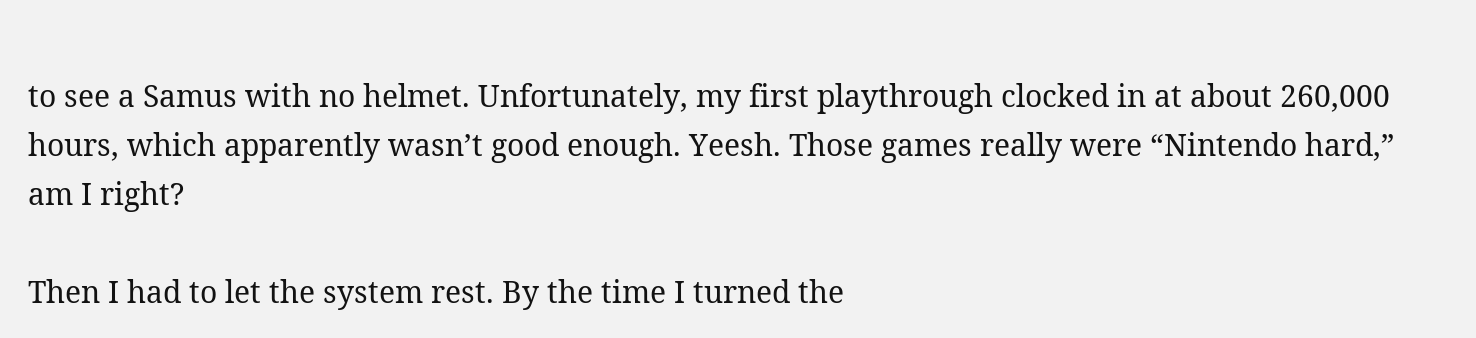to see a Samus with no helmet. Unfortunately, my first playthrough clocked in at about 260,000 hours, which apparently wasn’t good enough. Yeesh. Those games really were “Nintendo hard,” am I right?

Then I had to let the system rest. By the time I turned the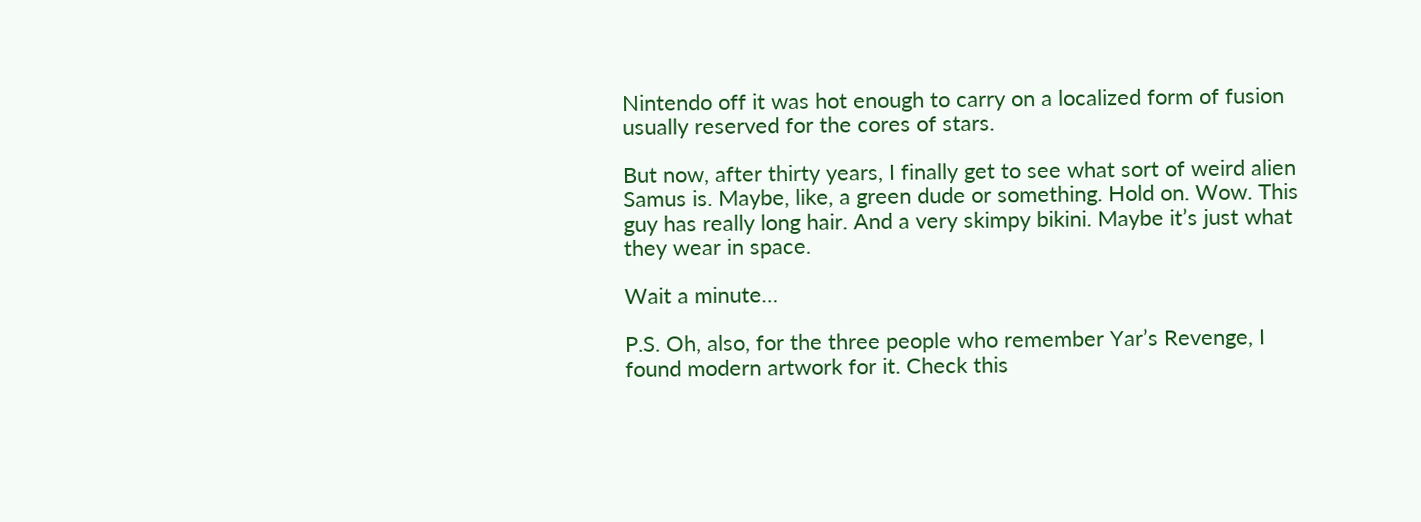Nintendo off it was hot enough to carry on a localized form of fusion usually reserved for the cores of stars.

But now, after thirty years, I finally get to see what sort of weird alien Samus is. Maybe, like, a green dude or something. Hold on. Wow. This guy has really long hair. And a very skimpy bikini. Maybe it’s just what they wear in space.

Wait a minute…

P.S. Oh, also, for the three people who remember Yar’s Revenge, I found modern artwork for it. Check this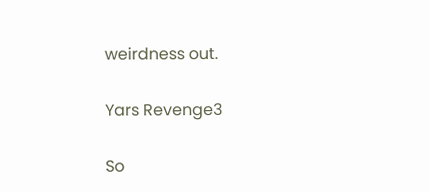weirdness out.

Yars Revenge3

So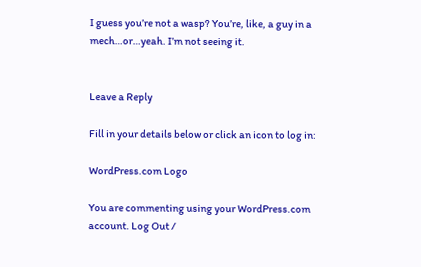I guess you’re not a wasp? You’re, like, a guy in a mech…or…yeah. I’m not seeing it.


Leave a Reply

Fill in your details below or click an icon to log in:

WordPress.com Logo

You are commenting using your WordPress.com account. Log Out /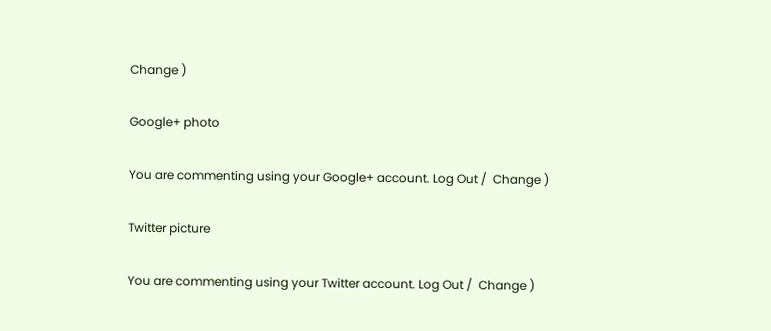Change )

Google+ photo

You are commenting using your Google+ account. Log Out /  Change )

Twitter picture

You are commenting using your Twitter account. Log Out /  Change )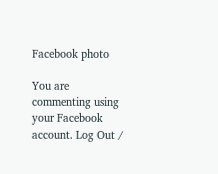Facebook photo

You are commenting using your Facebook account. Log Out /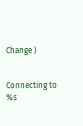Change )


Connecting to %s